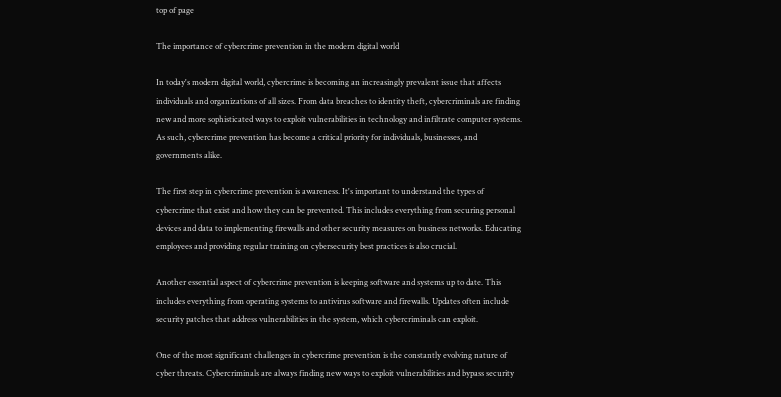top of page

The importance of cybercrime prevention in the modern digital world

In today's modern digital world, cybercrime is becoming an increasingly prevalent issue that affects individuals and organizations of all sizes. From data breaches to identity theft, cybercriminals are finding new and more sophisticated ways to exploit vulnerabilities in technology and infiltrate computer systems. As such, cybercrime prevention has become a critical priority for individuals, businesses, and governments alike.

The first step in cybercrime prevention is awareness. It's important to understand the types of cybercrime that exist and how they can be prevented. This includes everything from securing personal devices and data to implementing firewalls and other security measures on business networks. Educating employees and providing regular training on cybersecurity best practices is also crucial.

Another essential aspect of cybercrime prevention is keeping software and systems up to date. This includes everything from operating systems to antivirus software and firewalls. Updates often include security patches that address vulnerabilities in the system, which cybercriminals can exploit.

One of the most significant challenges in cybercrime prevention is the constantly evolving nature of cyber threats. Cybercriminals are always finding new ways to exploit vulnerabilities and bypass security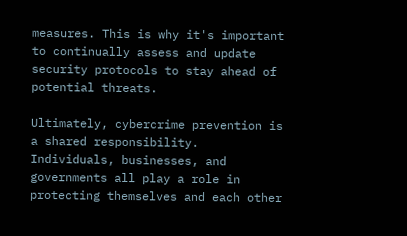measures. This is why it's important to continually assess and update security protocols to stay ahead of potential threats.

Ultimately, cybercrime prevention is a shared responsibility. Individuals, businesses, and governments all play a role in protecting themselves and each other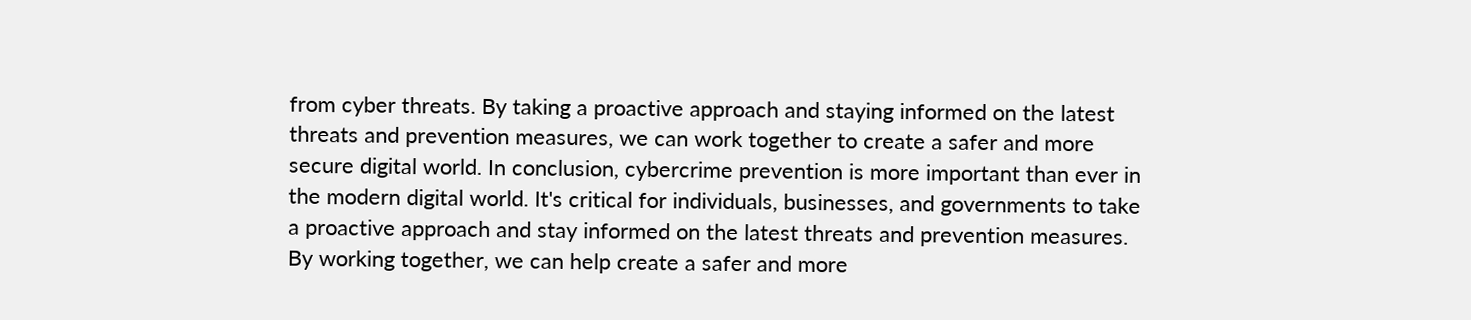from cyber threats. By taking a proactive approach and staying informed on the latest threats and prevention measures, we can work together to create a safer and more secure digital world. In conclusion, cybercrime prevention is more important than ever in the modern digital world. It's critical for individuals, businesses, and governments to take a proactive approach and stay informed on the latest threats and prevention measures. By working together, we can help create a safer and more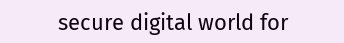secure digital world for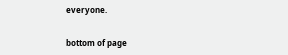everyone.


bottom of page